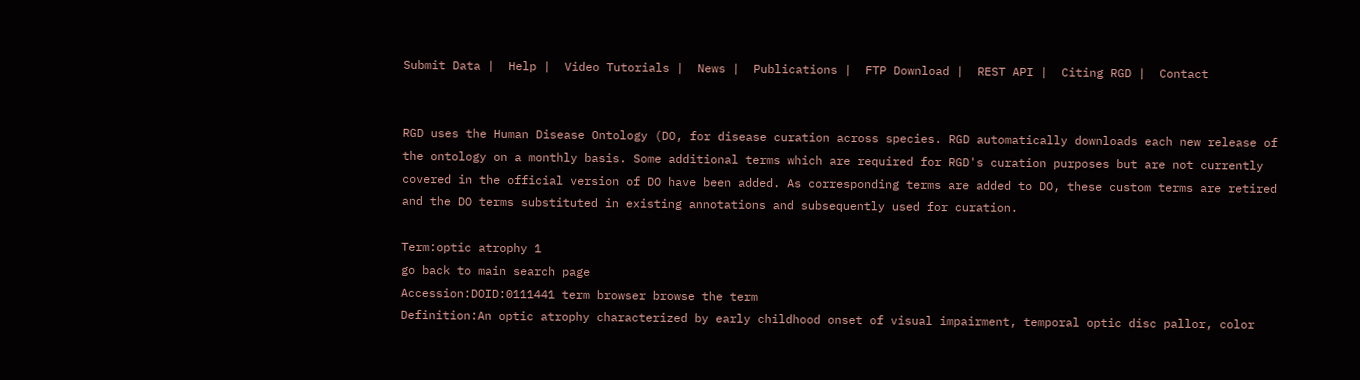Submit Data |  Help |  Video Tutorials |  News |  Publications |  FTP Download |  REST API |  Citing RGD |  Contact


RGD uses the Human Disease Ontology (DO, for disease curation across species. RGD automatically downloads each new release of the ontology on a monthly basis. Some additional terms which are required for RGD's curation purposes but are not currently covered in the official version of DO have been added. As corresponding terms are added to DO, these custom terms are retired and the DO terms substituted in existing annotations and subsequently used for curation.

Term:optic atrophy 1
go back to main search page
Accession:DOID:0111441 term browser browse the term
Definition:An optic atrophy characterized by early childhood onset of visual impairment, temporal optic disc pallor, color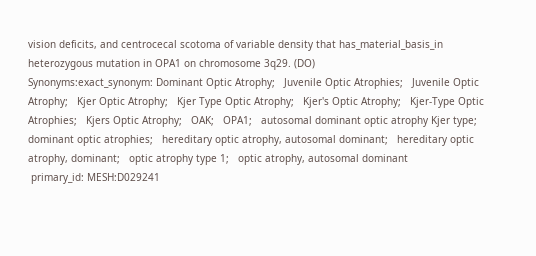vision deficits, and centrocecal scotoma of variable density that has_material_basis_in heterozygous mutation in OPA1 on chromosome 3q29. (DO)
Synonyms:exact_synonym: Dominant Optic Atrophy;   Juvenile Optic Atrophies;   Juvenile Optic Atrophy;   Kjer Optic Atrophy;   Kjer Type Optic Atrophy;   Kjer's Optic Atrophy;   Kjer-Type Optic Atrophies;   Kjers Optic Atrophy;   OAK;   OPA1;   autosomal dominant optic atrophy Kjer type;   dominant optic atrophies;   hereditary optic atrophy, autosomal dominant;   hereditary optic atrophy, dominant;   optic atrophy type 1;   optic atrophy, autosomal dominant
 primary_id: MESH:D029241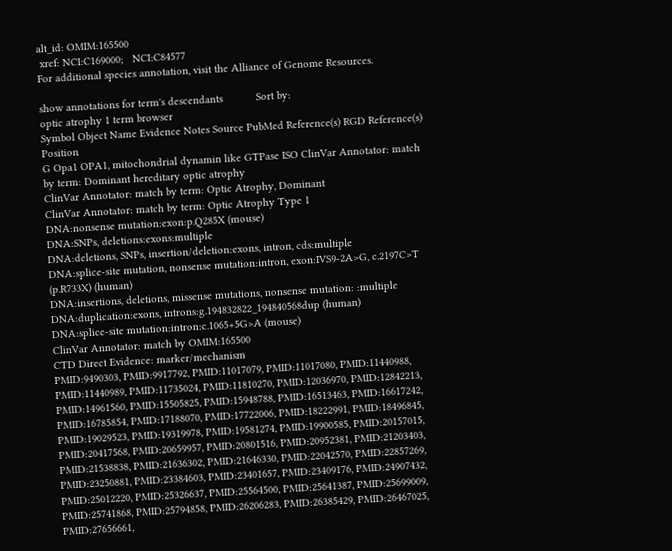alt_id: OMIM:165500
 xref: NCI:C169000;   NCI:C84577
For additional species annotation, visit the Alliance of Genome Resources.

show annotations for term's descendants           Sort by:
optic atrophy 1 term browser
Symbol Object Name Evidence Notes Source PubMed Reference(s) RGD Reference(s) Position
G Opa1 OPA1, mitochondrial dynamin like GTPase ISO ClinVar Annotator: match by term: Dominant hereditary optic atrophy
ClinVar Annotator: match by term: Optic Atrophy, Dominant
ClinVar Annotator: match by term: Optic Atrophy Type 1
DNA:nonsense mutation:exon:p.Q285X (mouse)
DNA:SNPs, deletions:exons:multiple
DNA:deletions, SNPs, insertion/deletion:exons, intron, cds:multiple
DNA:splice-site mutation, nonsense mutation:intron, exon:IVS9-2A>G, c.2197C>T (p.R733X) (human)
DNA:insertions, deletions, missense mutations, nonsense mutation: :multiple
DNA:duplication:exons, introns:g.194832822_194840568dup (human)
DNA:splice-site mutation:intron:c.1065+5G>A (mouse)
ClinVar Annotator: match by OMIM:165500
CTD Direct Evidence: marker/mechanism
PMID:9490303, PMID:9917792, PMID:11017079, PMID:11017080, PMID:11440988, PMID:11440989, PMID:11735024, PMID:11810270, PMID:12036970, PMID:12842213, PMID:14961560, PMID:15505825, PMID:15948788, PMID:16513463, PMID:16617242, PMID:16785854, PMID:17188070, PMID:17722006, PMID:18222991, PMID:18496845, PMID:19029523, PMID:19319978, PMID:19581274, PMID:19900585, PMID:20157015, PMID:20417568, PMID:20659957, PMID:20801516, PMID:20952381, PMID:21203403, PMID:21538838, PMID:21636302, PMID:21646330, PMID:22042570, PMID:22857269, PMID:23250881, PMID:23384603, PMID:23401657, PMID:23409176, PMID:24907432, PMID:25012220, PMID:25326637, PMID:25564500, PMID:25641387, PMID:25699009, PMID:25741868, PMID:25794858, PMID:26206283, PMID:26385429, PMID:26467025, PMID:27656661,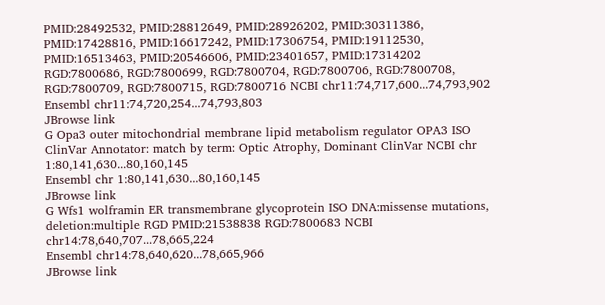PMID:28492532, PMID:28812649, PMID:28926202, PMID:30311386, PMID:17428816, PMID:16617242, PMID:17306754, PMID:19112530, PMID:16513463, PMID:20546606, PMID:23401657, PMID:17314202 RGD:7800686, RGD:7800699, RGD:7800704, RGD:7800706, RGD:7800708, RGD:7800709, RGD:7800715, RGD:7800716 NCBI chr11:74,717,600...74,793,902
Ensembl chr11:74,720,254...74,793,803
JBrowse link
G Opa3 outer mitochondrial membrane lipid metabolism regulator OPA3 ISO ClinVar Annotator: match by term: Optic Atrophy, Dominant ClinVar NCBI chr 1:80,141,630...80,160,145
Ensembl chr 1:80,141,630...80,160,145
JBrowse link
G Wfs1 wolframin ER transmembrane glycoprotein ISO DNA:missense mutations, deletion:multiple RGD PMID:21538838 RGD:7800683 NCBI chr14:78,640,707...78,665,224
Ensembl chr14:78,640,620...78,665,966
JBrowse link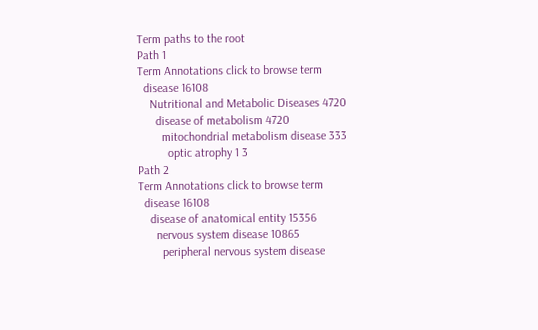Term paths to the root
Path 1
Term Annotations click to browse term
  disease 16108
    Nutritional and Metabolic Diseases 4720
      disease of metabolism 4720
        mitochondrial metabolism disease 333
          optic atrophy 1 3
Path 2
Term Annotations click to browse term
  disease 16108
    disease of anatomical entity 15356
      nervous system disease 10865
        peripheral nervous system disease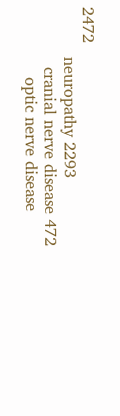2472
          neuropathy 2293
            cranial nerve disease 472
              optic nerve disease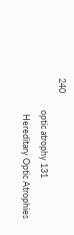240
                optic atrophy 131
                  Hereditary Optic Atrophies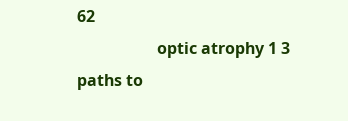62
                    optic atrophy 1 3
paths to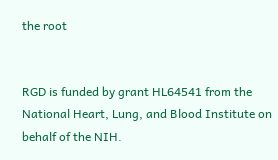the root


RGD is funded by grant HL64541 from the National Heart, Lung, and Blood Institute on behalf of the NIH.